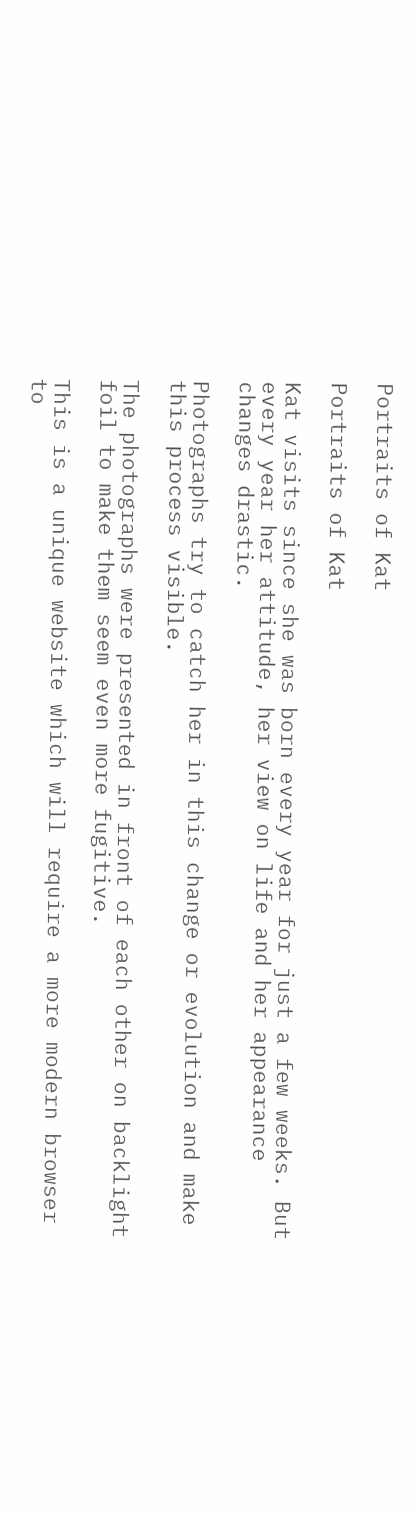Portraits of Kat

Portraits of Kat

Kat visits since she was born every year for just a few weeks. But every year her attitude, her view on life and her appearance changes drastic.

Photographs try to catch her in this change or evolution and make this process visible.

The photographs were presented in front of each other on backlight foil to make them seem even more fugitive.

This is a unique website which will require a more modern browser to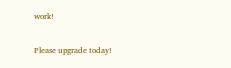work!

Please upgrade today!